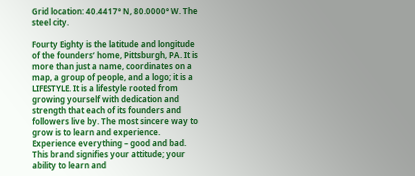Grid location: 40.4417° N, 80.0000° W. The steel city.

Fourty Eighty is the latitude and longitude of the founders’ home, Pittsburgh, PA. It is more than just a name, coordinates on a map, a group of people, and a logo; it is a LIFESTYLE. It is a lifestyle rooted from growing yourself with dedication and strength that each of its founders and followers live by. The most sincere way to grow is to learn and experience. Experience everything – good and bad. This brand signifies your attitude; your ability to learn and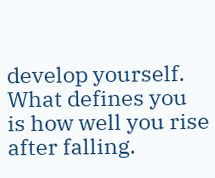develop yourself. What defines you is how well you rise after falling.